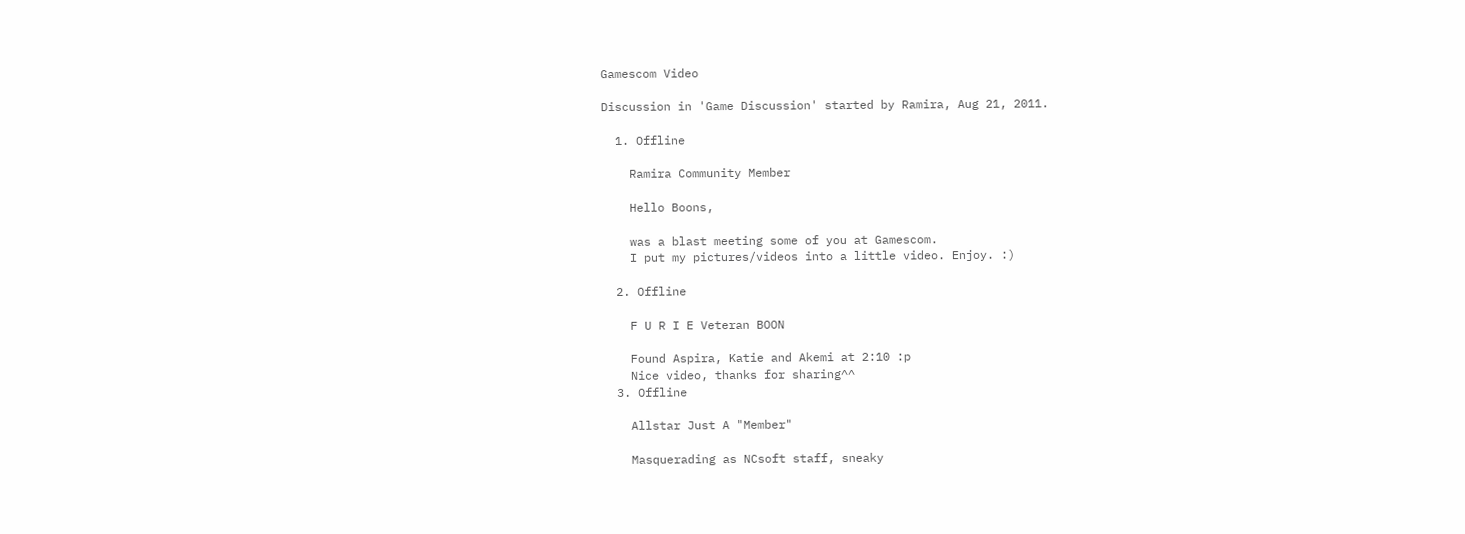Gamescom Video

Discussion in 'Game Discussion' started by Ramira, Aug 21, 2011.

  1. Offline

    Ramira Community Member

    Hello Boons,

    was a blast meeting some of you at Gamescom.
    I put my pictures/videos into a little video. Enjoy. :)

  2. Offline

    F U R I E Veteran BOON

    Found Aspira, Katie and Akemi at 2:10 :p
    Nice video, thanks for sharing^^
  3. Offline

    Allstar Just A "Member"

    Masquerading as NCsoft staff, sneaky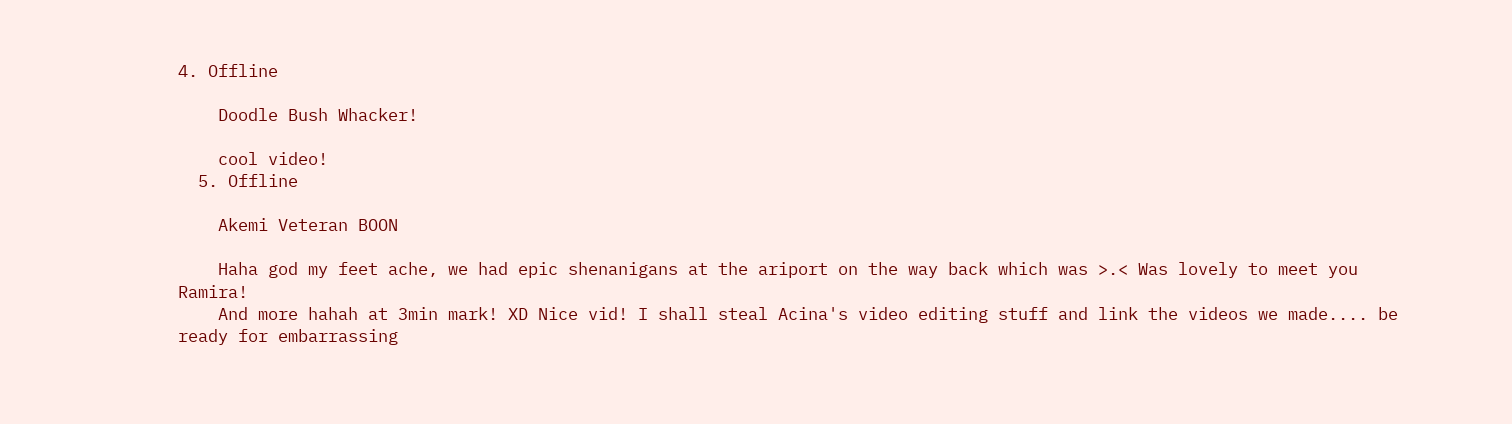4. Offline

    Doodle Bush Whacker!

    cool video!
  5. Offline

    Akemi Veteran BOON

    Haha god my feet ache, we had epic shenanigans at the ariport on the way back which was >.< Was lovely to meet you Ramira!
    And more hahah at 3min mark! XD Nice vid! I shall steal Acina's video editing stuff and link the videos we made.... be ready for embarrassing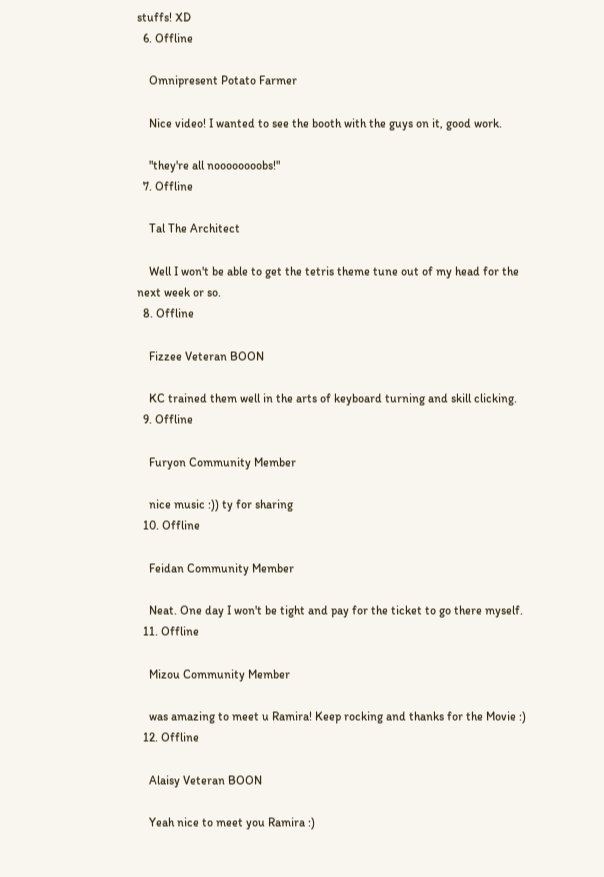stuffs! XD
  6. Offline

    Omnipresent Potato Farmer

    Nice video! I wanted to see the booth with the guys on it, good work.

    "they're all noooooooobs!"
  7. Offline

    Tal The Architect

    Well I won't be able to get the tetris theme tune out of my head for the next week or so.
  8. Offline

    Fizzee Veteran BOON

    KC trained them well in the arts of keyboard turning and skill clicking.
  9. Offline

    Furyon Community Member

    nice music :)) ty for sharing
  10. Offline

    Feidan Community Member

    Neat. One day I won't be tight and pay for the ticket to go there myself.
  11. Offline

    Mizou Community Member

    was amazing to meet u Ramira! Keep rocking and thanks for the Movie :)
  12. Offline

    Alaisy Veteran BOON

    Yeah nice to meet you Ramira :)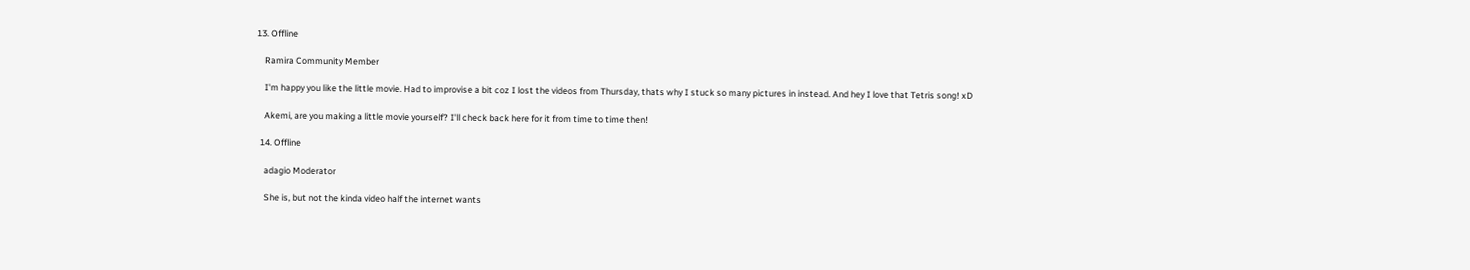13. Offline

    Ramira Community Member

    I'm happy you like the little movie. Had to improvise a bit coz I lost the videos from Thursday, thats why I stuck so many pictures in instead. And hey I love that Tetris song! xD

    Akemi, are you making a little movie yourself? I'll check back here for it from time to time then!

  14. Offline

    adagio Moderator

    She is, but not the kinda video half the internet wants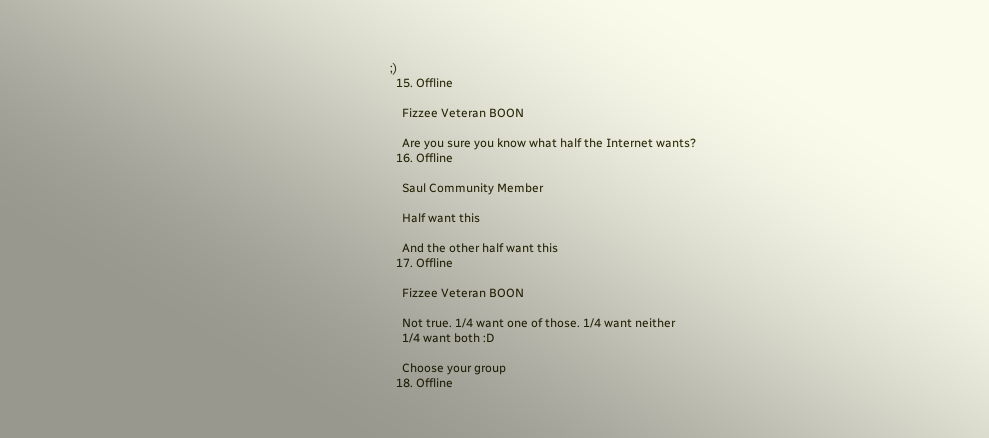;)
  15. Offline

    Fizzee Veteran BOON

    Are you sure you know what half the Internet wants?
  16. Offline

    Saul Community Member

    Half want this

    And the other half want this
  17. Offline

    Fizzee Veteran BOON

    Not true. 1/4 want one of those. 1/4 want neither
    1/4 want both :D

    Choose your group
  18. Offline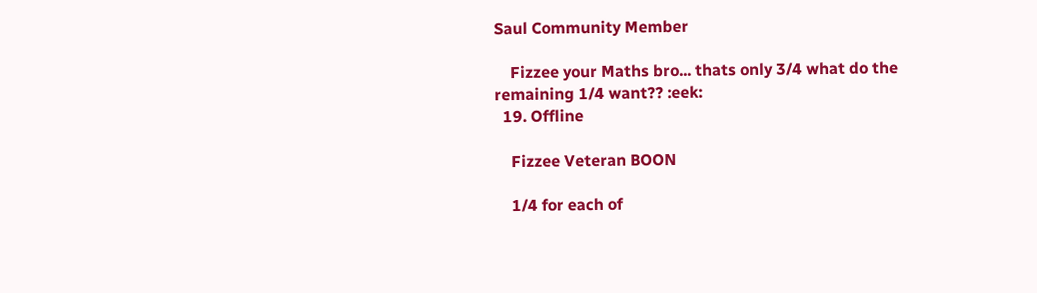Saul Community Member

    Fizzee your Maths bro... thats only 3/4 what do the remaining 1/4 want?? :eek:
  19. Offline

    Fizzee Veteran BOON

    1/4 for each of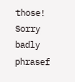those! Sorry badly phrasef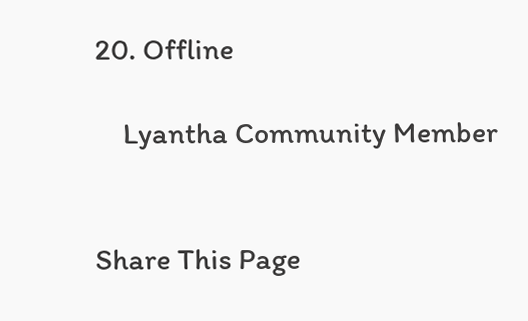20. Offline

    Lyantha Community Member


Share This Page